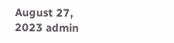August 27, 2023 admin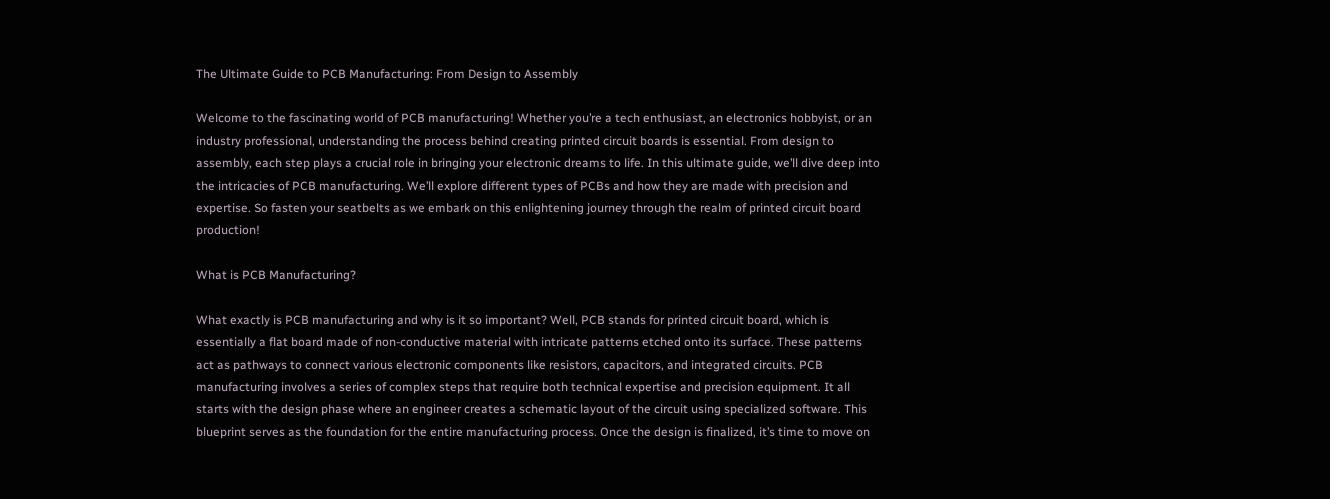The Ultimate Guide to PCB Manufacturing: From Design to Assembly

Welcome to the fascinating world of PCB manufacturing! Whether you’re a tech enthusiast, an electronics hobbyist, or an industry professional, understanding the process behind creating printed circuit boards is essential. From design to assembly, each step plays a crucial role in bringing your electronic dreams to life. In this ultimate guide, we’ll dive deep into the intricacies of PCB manufacturing. We’ll explore different types of PCBs and how they are made with precision and expertise. So fasten your seatbelts as we embark on this enlightening journey through the realm of printed circuit board production!

What is PCB Manufacturing?

What exactly is PCB manufacturing and why is it so important? Well, PCB stands for printed circuit board, which is essentially a flat board made of non-conductive material with intricate patterns etched onto its surface. These patterns act as pathways to connect various electronic components like resistors, capacitors, and integrated circuits. PCB manufacturing involves a series of complex steps that require both technical expertise and precision equipment. It all starts with the design phase where an engineer creates a schematic layout of the circuit using specialized software. This blueprint serves as the foundation for the entire manufacturing process. Once the design is finalized, it’s time to move on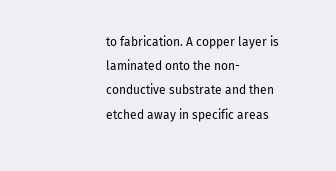to fabrication. A copper layer is laminated onto the non-conductive substrate and then etched away in specific areas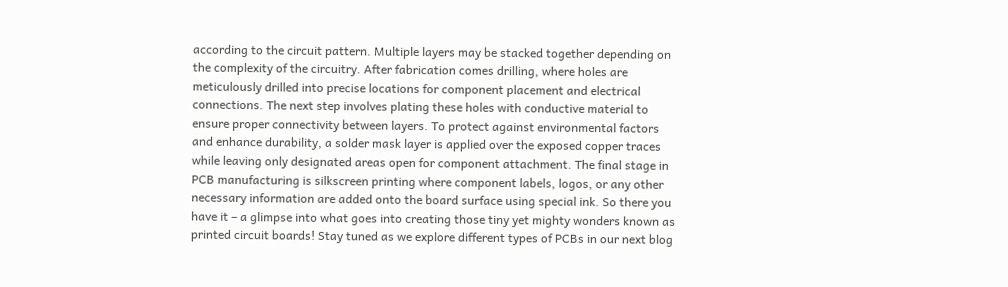according to the circuit pattern. Multiple layers may be stacked together depending on the complexity of the circuitry. After fabrication comes drilling, where holes are meticulously drilled into precise locations for component placement and electrical connections. The next step involves plating these holes with conductive material to ensure proper connectivity between layers. To protect against environmental factors and enhance durability, a solder mask layer is applied over the exposed copper traces while leaving only designated areas open for component attachment. The final stage in PCB manufacturing is silkscreen printing where component labels, logos, or any other necessary information are added onto the board surface using special ink. So there you have it – a glimpse into what goes into creating those tiny yet mighty wonders known as printed circuit boards! Stay tuned as we explore different types of PCBs in our next blog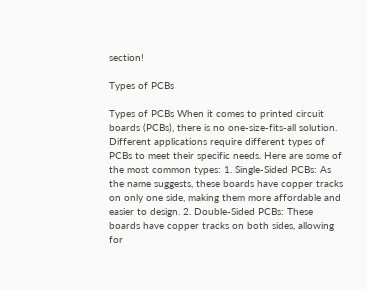section!

Types of PCBs

Types of PCBs When it comes to printed circuit boards (PCBs), there is no one-size-fits-all solution. Different applications require different types of PCBs to meet their specific needs. Here are some of the most common types: 1. Single-Sided PCBs: As the name suggests, these boards have copper tracks on only one side, making them more affordable and easier to design. 2. Double-Sided PCBs: These boards have copper tracks on both sides, allowing for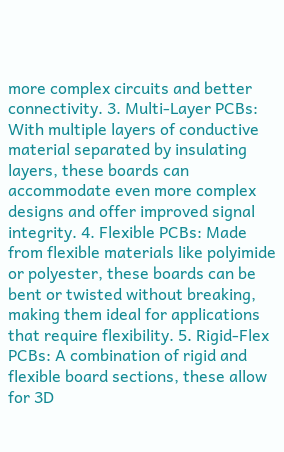more complex circuits and better connectivity. 3. Multi-Layer PCBs: With multiple layers of conductive material separated by insulating layers, these boards can accommodate even more complex designs and offer improved signal integrity. 4. Flexible PCBs: Made from flexible materials like polyimide or polyester, these boards can be bent or twisted without breaking, making them ideal for applications that require flexibility. 5. Rigid-Flex PCBs: A combination of rigid and flexible board sections, these allow for 3D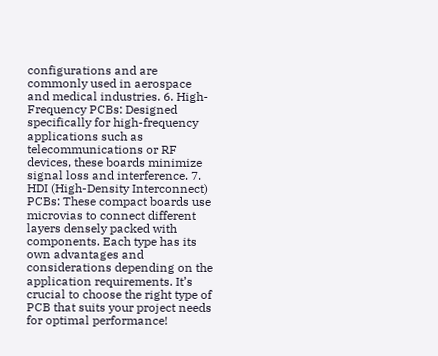configurations and are commonly used in aerospace and medical industries. 6. High-Frequency PCBs: Designed specifically for high-frequency applications such as telecommunications or RF devices, these boards minimize signal loss and interference. 7. HDI (High-Density Interconnect) PCBs: These compact boards use microvias to connect different layers densely packed with components. Each type has its own advantages and considerations depending on the application requirements. It’s crucial to choose the right type of PCB that suits your project needs for optimal performance!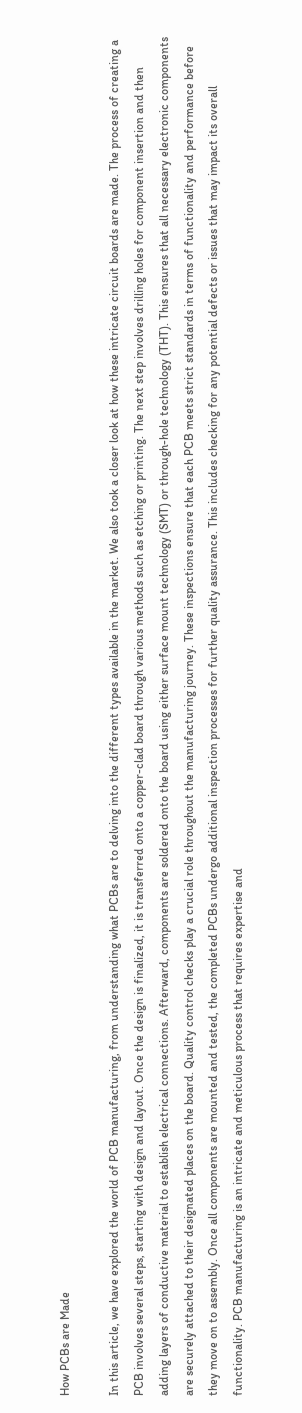How PCBs are Made

In this article, we have explored the world of PCB manufacturing, from understanding what PCBs are to delving into the different types available in the market. We also took a closer look at how these intricate circuit boards are made. The process of creating a PCB involves several steps, starting with design and layout. Once the design is finalized, it is transferred onto a copper-clad board through various methods such as etching or printing. The next step involves drilling holes for component insertion and then adding layers of conductive material to establish electrical connections. Afterward, components are soldered onto the board using either surface mount technology (SMT) or through-hole technology (THT). This ensures that all necessary electronic components are securely attached to their designated places on the board. Quality control checks play a crucial role throughout the manufacturing journey. These inspections ensure that each PCB meets strict standards in terms of functionality and performance before they move on to assembly. Once all components are mounted and tested, the completed PCBs undergo additional inspection processes for further quality assurance. This includes checking for any potential defects or issues that may impact its overall functionality. PCB manufacturing is an intricate and meticulous process that requires expertise and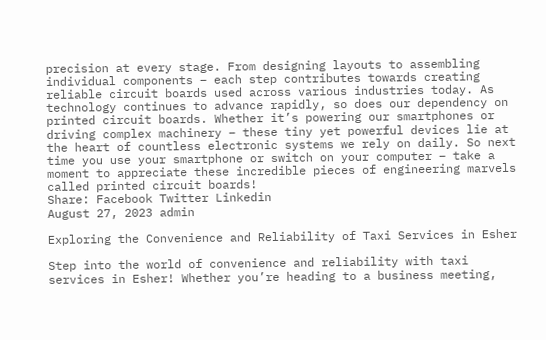precision at every stage. From designing layouts to assembling individual components – each step contributes towards creating reliable circuit boards used across various industries today. As technology continues to advance rapidly, so does our dependency on printed circuit boards. Whether it’s powering our smartphones or driving complex machinery – these tiny yet powerful devices lie at the heart of countless electronic systems we rely on daily. So next time you use your smartphone or switch on your computer – take a moment to appreciate these incredible pieces of engineering marvels called printed circuit boards!
Share: Facebook Twitter Linkedin
August 27, 2023 admin

Exploring the Convenience and Reliability of Taxi Services in Esher

Step into the world of convenience and reliability with taxi services in Esher! Whether you’re heading to a business meeting,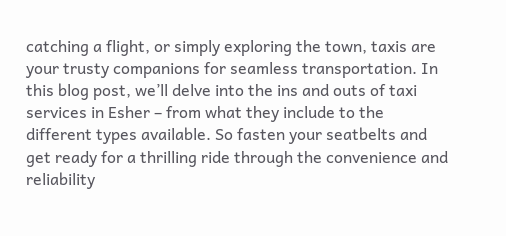catching a flight, or simply exploring the town, taxis are your trusty companions for seamless transportation. In this blog post, we’ll delve into the ins and outs of taxi services in Esher – from what they include to the different types available. So fasten your seatbelts and get ready for a thrilling ride through the convenience and reliability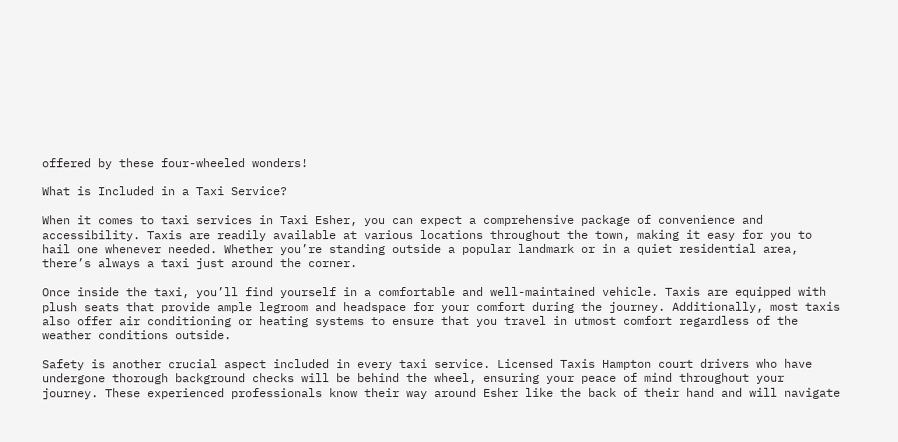offered by these four-wheeled wonders!

What is Included in a Taxi Service?

When it comes to taxi services in Taxi Esher, you can expect a comprehensive package of convenience and accessibility. Taxis are readily available at various locations throughout the town, making it easy for you to hail one whenever needed. Whether you’re standing outside a popular landmark or in a quiet residential area, there’s always a taxi just around the corner.

Once inside the taxi, you’ll find yourself in a comfortable and well-maintained vehicle. Taxis are equipped with plush seats that provide ample legroom and headspace for your comfort during the journey. Additionally, most taxis also offer air conditioning or heating systems to ensure that you travel in utmost comfort regardless of the weather conditions outside.

Safety is another crucial aspect included in every taxi service. Licensed Taxis Hampton court drivers who have undergone thorough background checks will be behind the wheel, ensuring your peace of mind throughout your journey. These experienced professionals know their way around Esher like the back of their hand and will navigate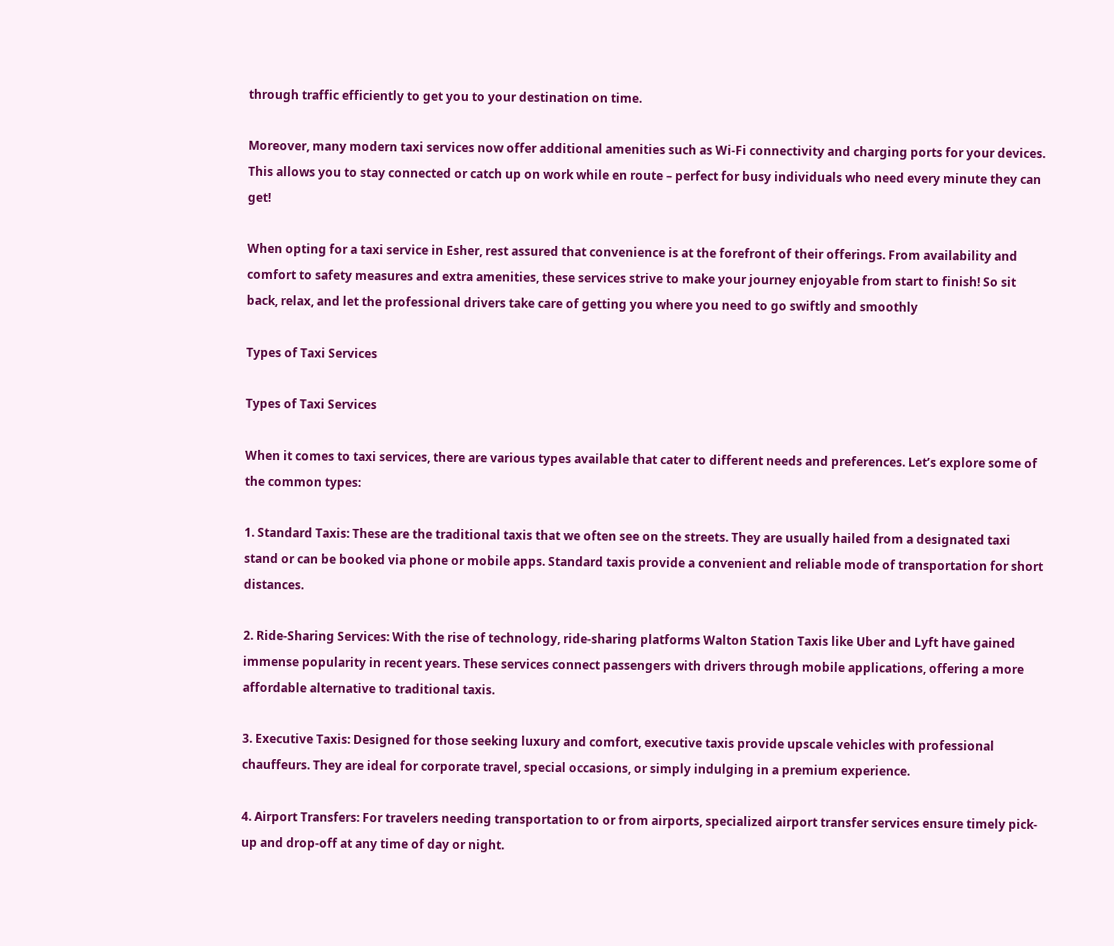through traffic efficiently to get you to your destination on time.

Moreover, many modern taxi services now offer additional amenities such as Wi-Fi connectivity and charging ports for your devices. This allows you to stay connected or catch up on work while en route – perfect for busy individuals who need every minute they can get!

When opting for a taxi service in Esher, rest assured that convenience is at the forefront of their offerings. From availability and comfort to safety measures and extra amenities, these services strive to make your journey enjoyable from start to finish! So sit back, relax, and let the professional drivers take care of getting you where you need to go swiftly and smoothly

Types of Taxi Services

Types of Taxi Services

When it comes to taxi services, there are various types available that cater to different needs and preferences. Let’s explore some of the common types:

1. Standard Taxis: These are the traditional taxis that we often see on the streets. They are usually hailed from a designated taxi stand or can be booked via phone or mobile apps. Standard taxis provide a convenient and reliable mode of transportation for short distances.

2. Ride-Sharing Services: With the rise of technology, ride-sharing platforms Walton Station Taxis like Uber and Lyft have gained immense popularity in recent years. These services connect passengers with drivers through mobile applications, offering a more affordable alternative to traditional taxis.

3. Executive Taxis: Designed for those seeking luxury and comfort, executive taxis provide upscale vehicles with professional chauffeurs. They are ideal for corporate travel, special occasions, or simply indulging in a premium experience.

4. Airport Transfers: For travelers needing transportation to or from airports, specialized airport transfer services ensure timely pick-up and drop-off at any time of day or night.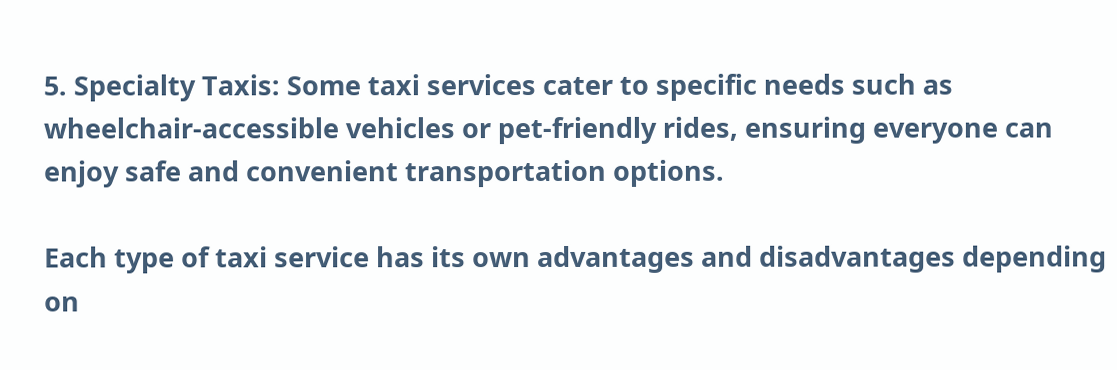5. Specialty Taxis: Some taxi services cater to specific needs such as wheelchair-accessible vehicles or pet-friendly rides, ensuring everyone can enjoy safe and convenient transportation options.

Each type of taxi service has its own advantages and disadvantages depending on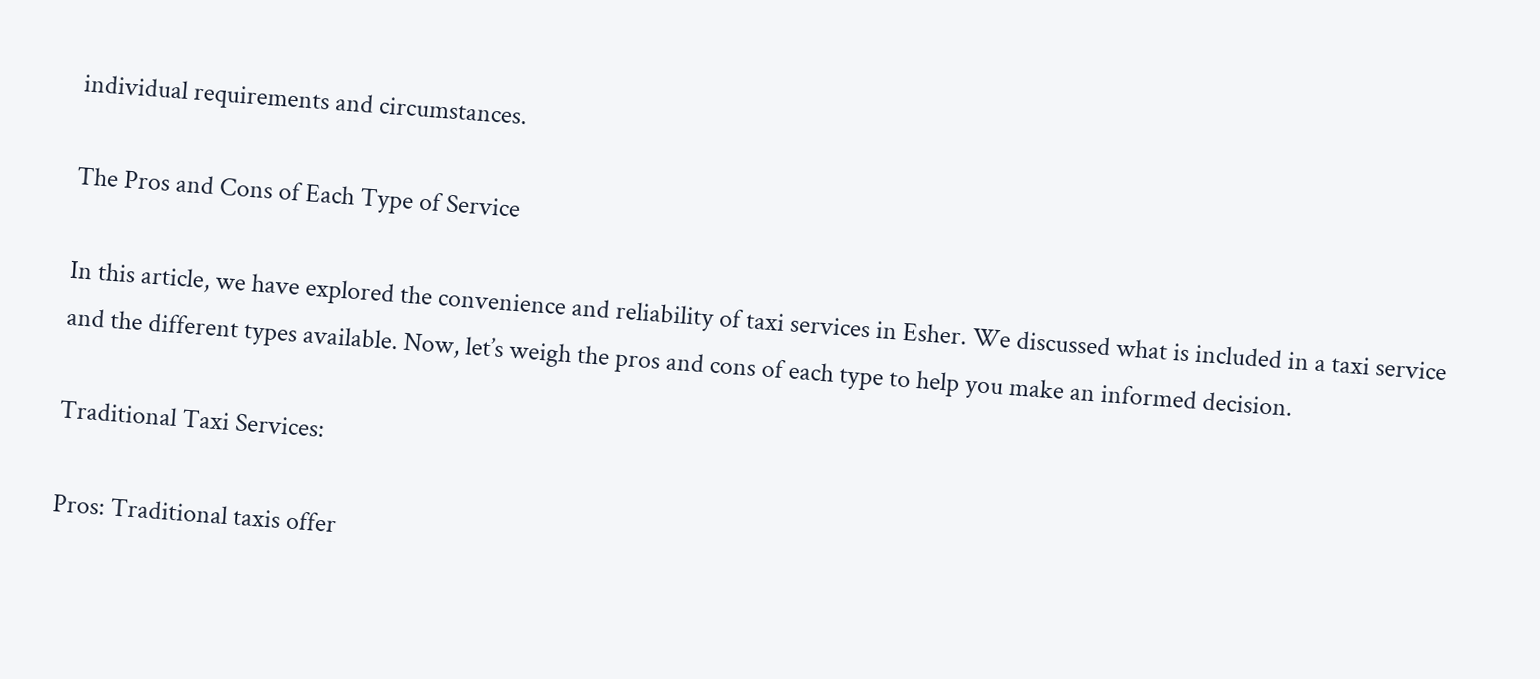individual requirements and circumstances.

The Pros and Cons of Each Type of Service

In this article, we have explored the convenience and reliability of taxi services in Esher. We discussed what is included in a taxi service and the different types available. Now, let’s weigh the pros and cons of each type to help you make an informed decision.

Traditional Taxi Services:

Pros: Traditional taxis offer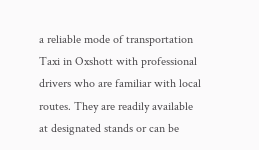a reliable mode of transportation Taxi in Oxshott with professional drivers who are familiar with local routes. They are readily available at designated stands or can be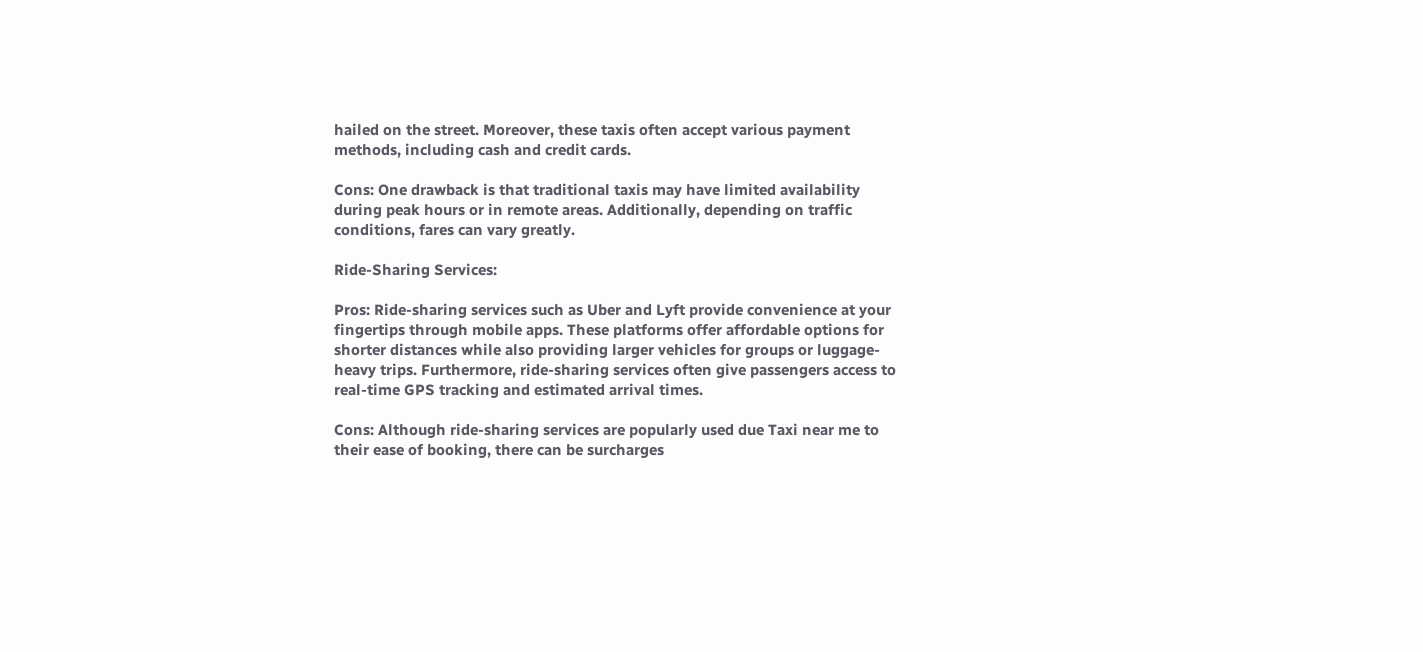hailed on the street. Moreover, these taxis often accept various payment methods, including cash and credit cards.

Cons: One drawback is that traditional taxis may have limited availability during peak hours or in remote areas. Additionally, depending on traffic conditions, fares can vary greatly.

Ride-Sharing Services:

Pros: Ride-sharing services such as Uber and Lyft provide convenience at your fingertips through mobile apps. These platforms offer affordable options for shorter distances while also providing larger vehicles for groups or luggage-heavy trips. Furthermore, ride-sharing services often give passengers access to real-time GPS tracking and estimated arrival times.

Cons: Although ride-sharing services are popularly used due Taxi near me to their ease of booking, there can be surcharges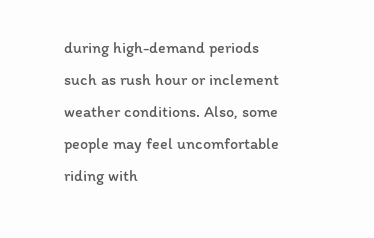during high-demand periods such as rush hour or inclement weather conditions. Also, some people may feel uncomfortable riding with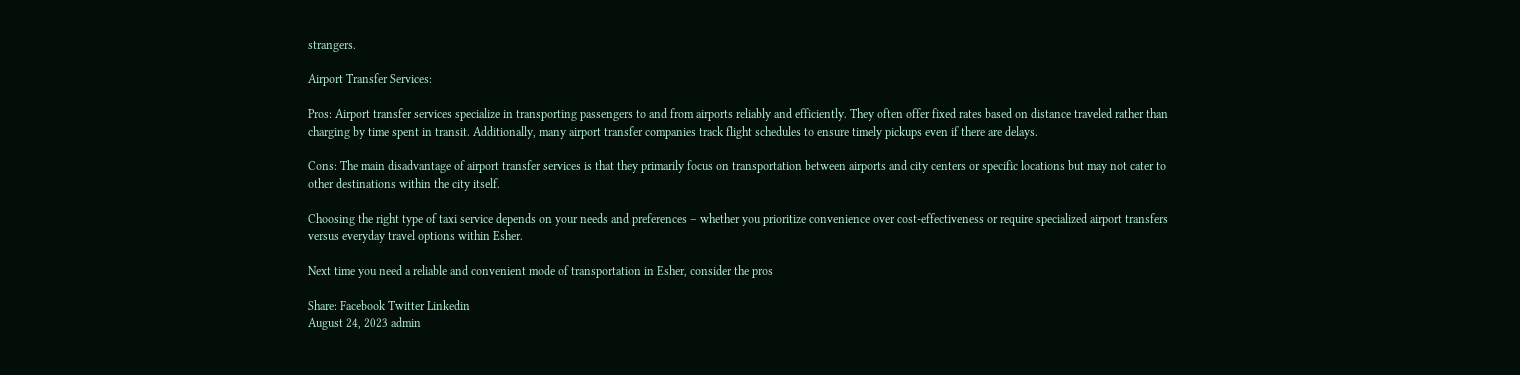strangers.

Airport Transfer Services:

Pros: Airport transfer services specialize in transporting passengers to and from airports reliably and efficiently. They often offer fixed rates based on distance traveled rather than charging by time spent in transit. Additionally, many airport transfer companies track flight schedules to ensure timely pickups even if there are delays.

Cons: The main disadvantage of airport transfer services is that they primarily focus on transportation between airports and city centers or specific locations but may not cater to other destinations within the city itself.

Choosing the right type of taxi service depends on your needs and preferences – whether you prioritize convenience over cost-effectiveness or require specialized airport transfers versus everyday travel options within Esher.

Next time you need a reliable and convenient mode of transportation in Esher, consider the pros

Share: Facebook Twitter Linkedin
August 24, 2023 admin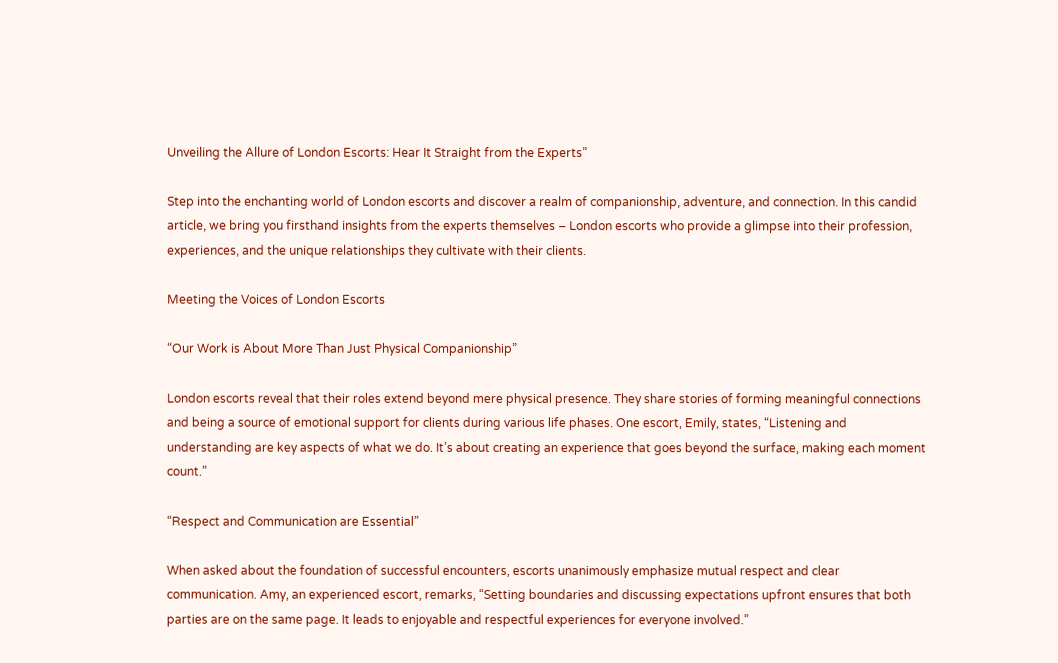Unveiling the Allure of London Escorts: Hear It Straight from the Experts”

Step into the enchanting world of London escorts and discover a realm of companionship, adventure, and connection. In this candid article, we bring you firsthand insights from the experts themselves – London escorts who provide a glimpse into their profession, experiences, and the unique relationships they cultivate with their clients.

Meeting the Voices of London Escorts

“Our Work is About More Than Just Physical Companionship”

London escorts reveal that their roles extend beyond mere physical presence. They share stories of forming meaningful connections and being a source of emotional support for clients during various life phases. One escort, Emily, states, “Listening and understanding are key aspects of what we do. It’s about creating an experience that goes beyond the surface, making each moment count.”

“Respect and Communication are Essential”

When asked about the foundation of successful encounters, escorts unanimously emphasize mutual respect and clear communication. Amy, an experienced escort, remarks, “Setting boundaries and discussing expectations upfront ensures that both parties are on the same page. It leads to enjoyable and respectful experiences for everyone involved.”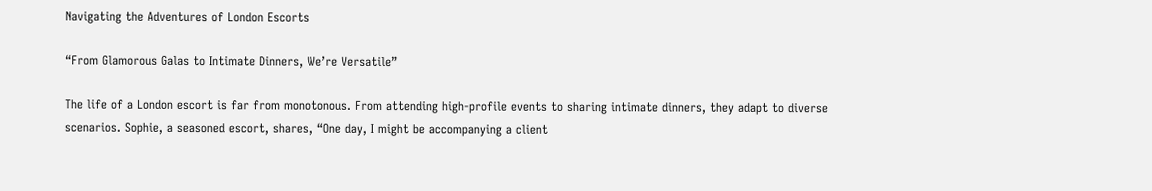Navigating the Adventures of London Escorts

“From Glamorous Galas to Intimate Dinners, We’re Versatile”

The life of a London escort is far from monotonous. From attending high-profile events to sharing intimate dinners, they adapt to diverse scenarios. Sophie, a seasoned escort, shares, “One day, I might be accompanying a client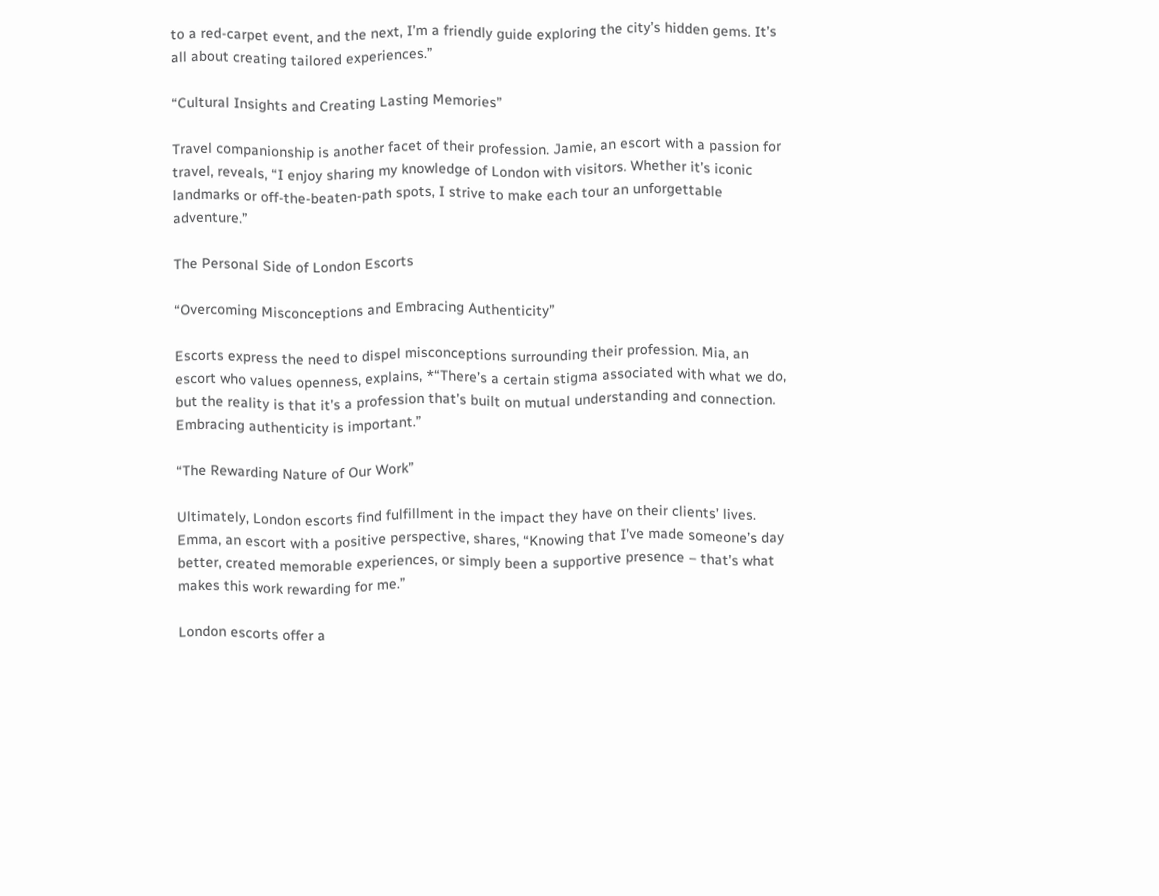to a red-carpet event, and the next, I’m a friendly guide exploring the city’s hidden gems. It’s all about creating tailored experiences.”

“Cultural Insights and Creating Lasting Memories”

Travel companionship is another facet of their profession. Jamie, an escort with a passion for travel, reveals, “I enjoy sharing my knowledge of London with visitors. Whether it’s iconic landmarks or off-the-beaten-path spots, I strive to make each tour an unforgettable adventure.”

The Personal Side of London Escorts

“Overcoming Misconceptions and Embracing Authenticity”

Escorts express the need to dispel misconceptions surrounding their profession. Mia, an escort who values openness, explains, *“There’s a certain stigma associated with what we do, but the reality is that it’s a profession that’s built on mutual understanding and connection. Embracing authenticity is important.”

“The Rewarding Nature of Our Work”

Ultimately, London escorts find fulfillment in the impact they have on their clients’ lives. Emma, an escort with a positive perspective, shares, “Knowing that I’ve made someone’s day better, created memorable experiences, or simply been a supportive presence – that’s what makes this work rewarding for me.”

London escorts offer a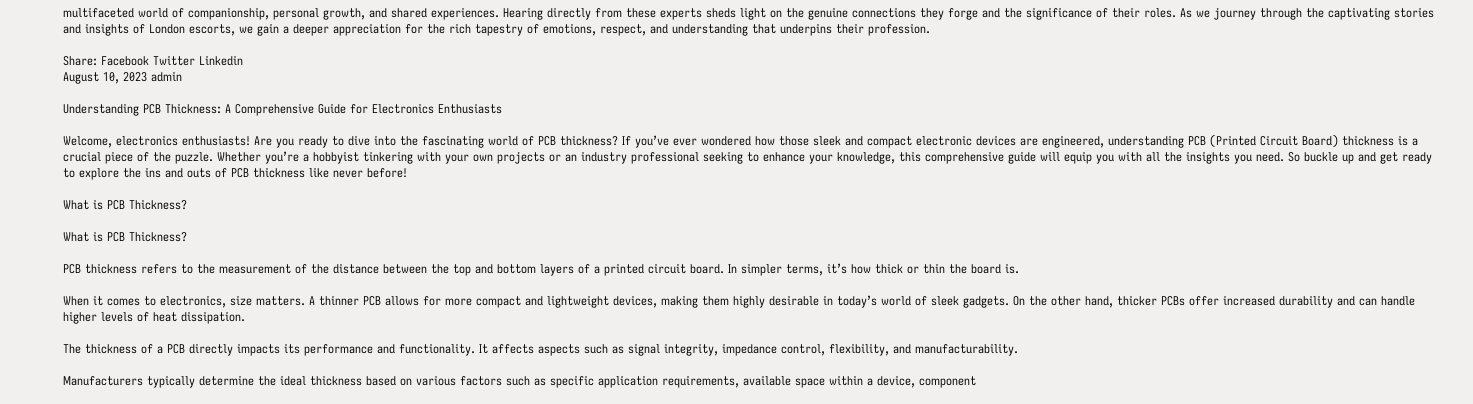multifaceted world of companionship, personal growth, and shared experiences. Hearing directly from these experts sheds light on the genuine connections they forge and the significance of their roles. As we journey through the captivating stories and insights of London escorts, we gain a deeper appreciation for the rich tapestry of emotions, respect, and understanding that underpins their profession.

Share: Facebook Twitter Linkedin
August 10, 2023 admin

Understanding PCB Thickness: A Comprehensive Guide for Electronics Enthusiasts

Welcome, electronics enthusiasts! Are you ready to dive into the fascinating world of PCB thickness? If you’ve ever wondered how those sleek and compact electronic devices are engineered, understanding PCB (Printed Circuit Board) thickness is a crucial piece of the puzzle. Whether you’re a hobbyist tinkering with your own projects or an industry professional seeking to enhance your knowledge, this comprehensive guide will equip you with all the insights you need. So buckle up and get ready to explore the ins and outs of PCB thickness like never before!

What is PCB Thickness?

What is PCB Thickness?

PCB thickness refers to the measurement of the distance between the top and bottom layers of a printed circuit board. In simpler terms, it’s how thick or thin the board is.

When it comes to electronics, size matters. A thinner PCB allows for more compact and lightweight devices, making them highly desirable in today’s world of sleek gadgets. On the other hand, thicker PCBs offer increased durability and can handle higher levels of heat dissipation.

The thickness of a PCB directly impacts its performance and functionality. It affects aspects such as signal integrity, impedance control, flexibility, and manufacturability.

Manufacturers typically determine the ideal thickness based on various factors such as specific application requirements, available space within a device, component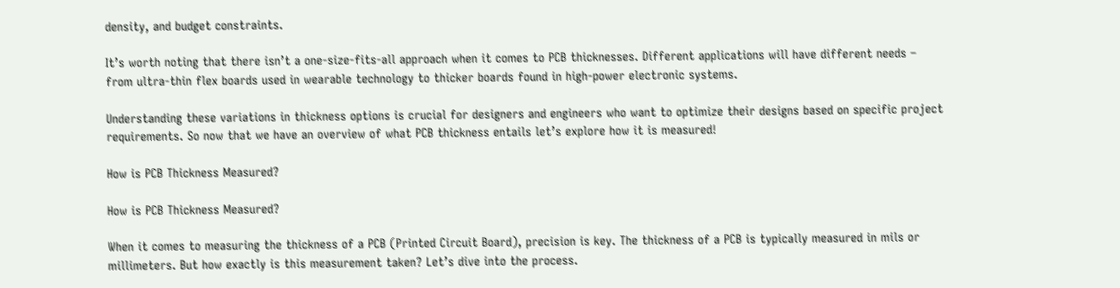density, and budget constraints.

It’s worth noting that there isn’t a one-size-fits-all approach when it comes to PCB thicknesses. Different applications will have different needs – from ultra-thin flex boards used in wearable technology to thicker boards found in high-power electronic systems.

Understanding these variations in thickness options is crucial for designers and engineers who want to optimize their designs based on specific project requirements. So now that we have an overview of what PCB thickness entails let’s explore how it is measured!

How is PCB Thickness Measured?

How is PCB Thickness Measured?

When it comes to measuring the thickness of a PCB (Printed Circuit Board), precision is key. The thickness of a PCB is typically measured in mils or millimeters. But how exactly is this measurement taken? Let’s dive into the process.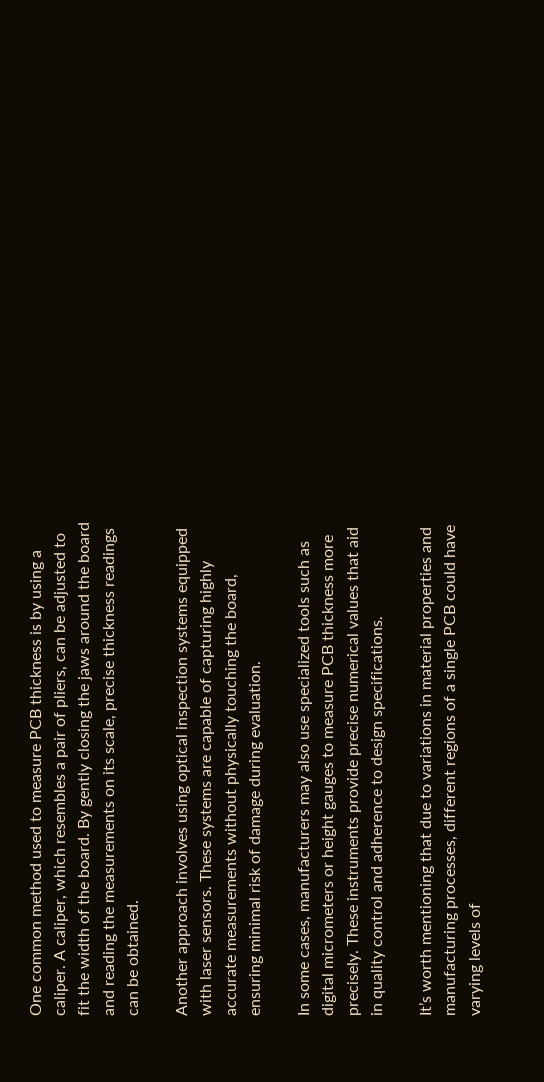One common method used to measure PCB thickness is by using a caliper. A caliper, which resembles a pair of pliers, can be adjusted to fit the width of the board. By gently closing the jaws around the board and reading the measurements on its scale, precise thickness readings can be obtained.

Another approach involves using optical inspection systems equipped with laser sensors. These systems are capable of capturing highly accurate measurements without physically touching the board, ensuring minimal risk of damage during evaluation.

In some cases, manufacturers may also use specialized tools such as digital micrometers or height gauges to measure PCB thickness more precisely. These instruments provide precise numerical values that aid in quality control and adherence to design specifications.

It’s worth mentioning that due to variations in material properties and manufacturing processes, different regions of a single PCB could have varying levels of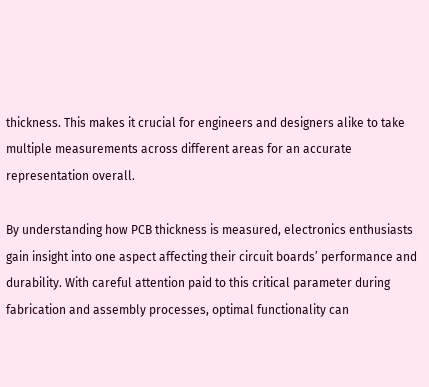thickness. This makes it crucial for engineers and designers alike to take multiple measurements across different areas for an accurate representation overall.

By understanding how PCB thickness is measured, electronics enthusiasts gain insight into one aspect affecting their circuit boards’ performance and durability. With careful attention paid to this critical parameter during fabrication and assembly processes, optimal functionality can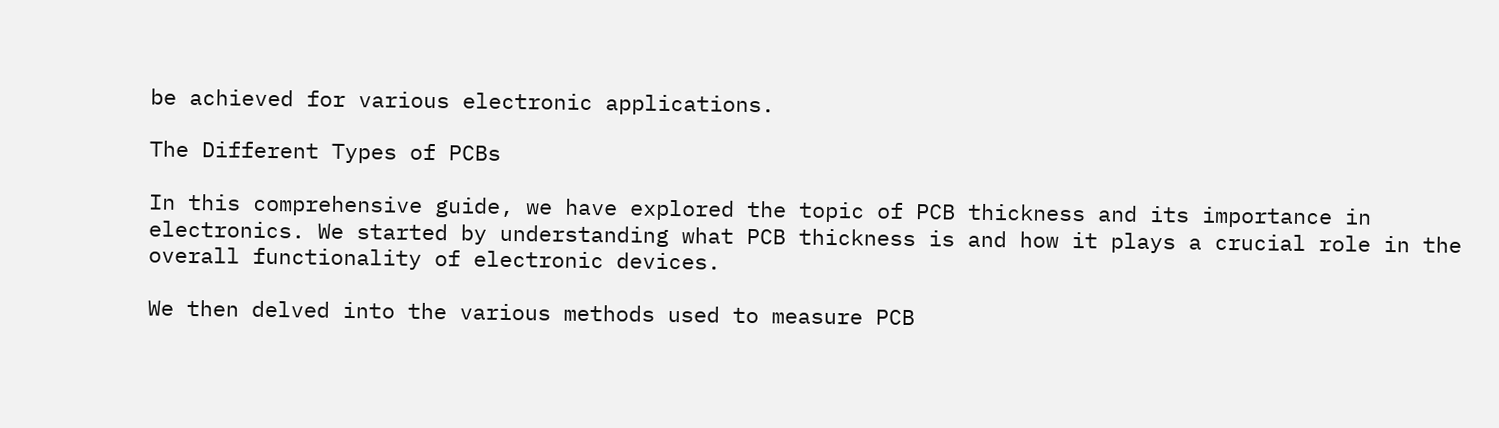be achieved for various electronic applications.

The Different Types of PCBs

In this comprehensive guide, we have explored the topic of PCB thickness and its importance in electronics. We started by understanding what PCB thickness is and how it plays a crucial role in the overall functionality of electronic devices.

We then delved into the various methods used to measure PCB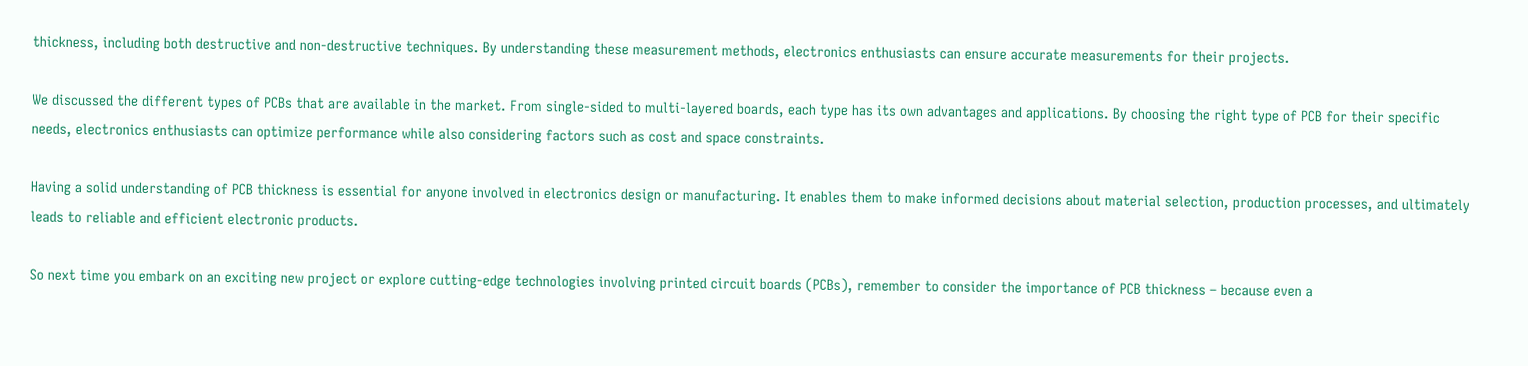thickness, including both destructive and non-destructive techniques. By understanding these measurement methods, electronics enthusiasts can ensure accurate measurements for their projects.

We discussed the different types of PCBs that are available in the market. From single-sided to multi-layered boards, each type has its own advantages and applications. By choosing the right type of PCB for their specific needs, electronics enthusiasts can optimize performance while also considering factors such as cost and space constraints.

Having a solid understanding of PCB thickness is essential for anyone involved in electronics design or manufacturing. It enables them to make informed decisions about material selection, production processes, and ultimately leads to reliable and efficient electronic products.

So next time you embark on an exciting new project or explore cutting-edge technologies involving printed circuit boards (PCBs), remember to consider the importance of PCB thickness – because even a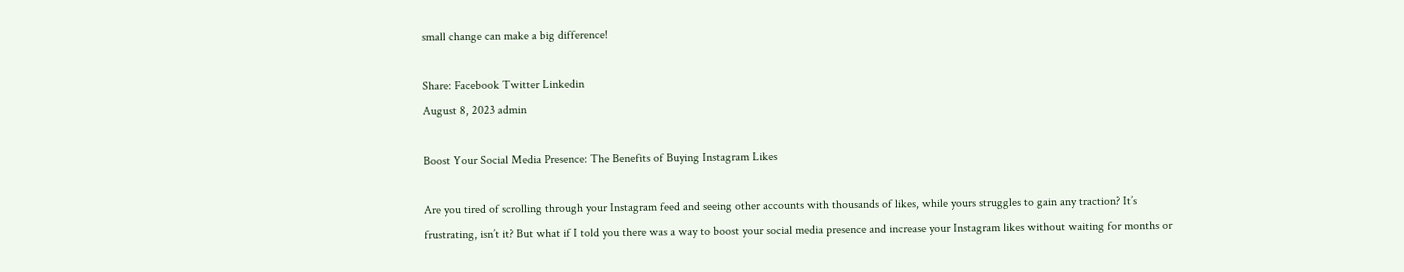small change can make a big difference!

Share: Facebook Twitter Linkedin
August 8, 2023 admin

Boost Your Social Media Presence: The Benefits of Buying Instagram Likes

Are you tired of scrolling through your Instagram feed and seeing other accounts with thousands of likes, while yours struggles to gain any traction? It’s frustrating, isn’t it? But what if I told you there was a way to boost your social media presence and increase your Instagram likes without waiting for months or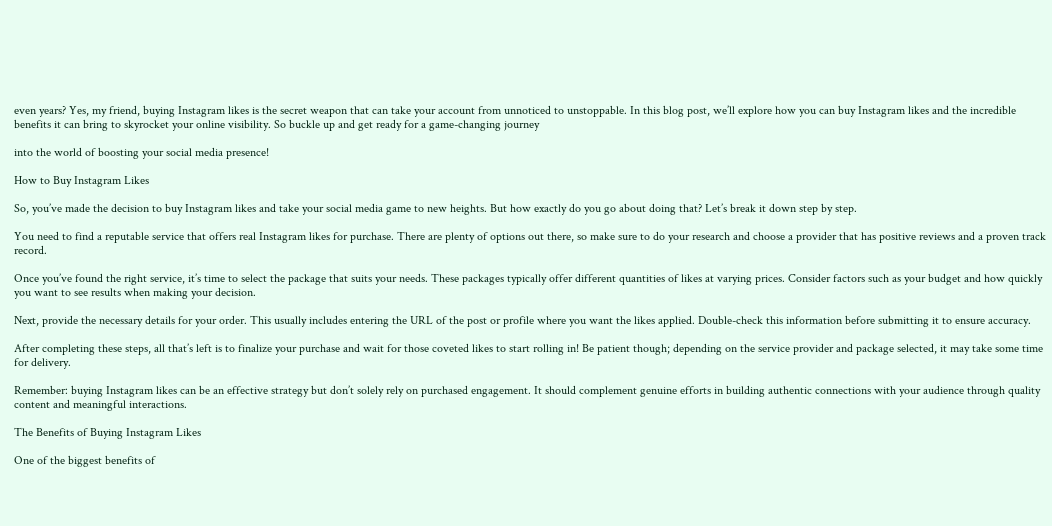even years? Yes, my friend, buying Instagram likes is the secret weapon that can take your account from unnoticed to unstoppable. In this blog post, we’ll explore how you can buy Instagram likes and the incredible benefits it can bring to skyrocket your online visibility. So buckle up and get ready for a game-changing journey

into the world of boosting your social media presence!

How to Buy Instagram Likes

So, you’ve made the decision to buy Instagram likes and take your social media game to new heights. But how exactly do you go about doing that? Let’s break it down step by step.

You need to find a reputable service that offers real Instagram likes for purchase. There are plenty of options out there, so make sure to do your research and choose a provider that has positive reviews and a proven track record.

Once you’ve found the right service, it’s time to select the package that suits your needs. These packages typically offer different quantities of likes at varying prices. Consider factors such as your budget and how quickly you want to see results when making your decision.

Next, provide the necessary details for your order. This usually includes entering the URL of the post or profile where you want the likes applied. Double-check this information before submitting it to ensure accuracy.

After completing these steps, all that’s left is to finalize your purchase and wait for those coveted likes to start rolling in! Be patient though; depending on the service provider and package selected, it may take some time for delivery.

Remember: buying Instagram likes can be an effective strategy but don’t solely rely on purchased engagement. It should complement genuine efforts in building authentic connections with your audience through quality content and meaningful interactions.

The Benefits of Buying Instagram Likes

One of the biggest benefits of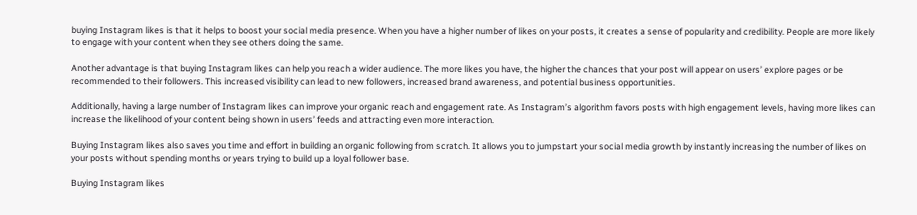buying Instagram likes is that it helps to boost your social media presence. When you have a higher number of likes on your posts, it creates a sense of popularity and credibility. People are more likely to engage with your content when they see others doing the same.

Another advantage is that buying Instagram likes can help you reach a wider audience. The more likes you have, the higher the chances that your post will appear on users’ explore pages or be recommended to their followers. This increased visibility can lead to new followers, increased brand awareness, and potential business opportunities.

Additionally, having a large number of Instagram likes can improve your organic reach and engagement rate. As Instagram’s algorithm favors posts with high engagement levels, having more likes can increase the likelihood of your content being shown in users’ feeds and attracting even more interaction.

Buying Instagram likes also saves you time and effort in building an organic following from scratch. It allows you to jumpstart your social media growth by instantly increasing the number of likes on your posts without spending months or years trying to build up a loyal follower base.

Buying Instagram likes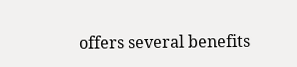offers several benefits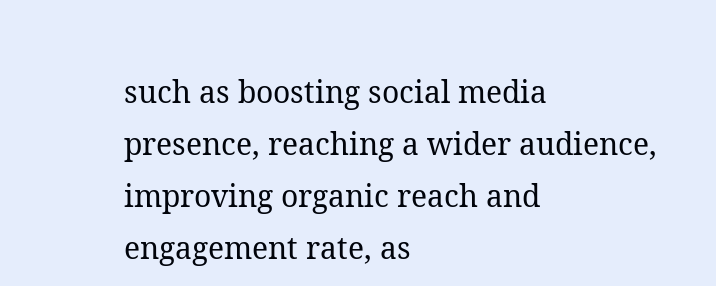such as boosting social media presence, reaching a wider audience, improving organic reach and engagement rate, as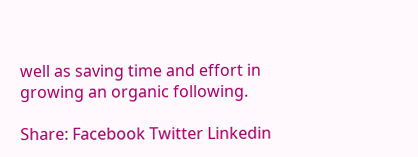well as saving time and effort in growing an organic following.

Share: Facebook Twitter Linkedin